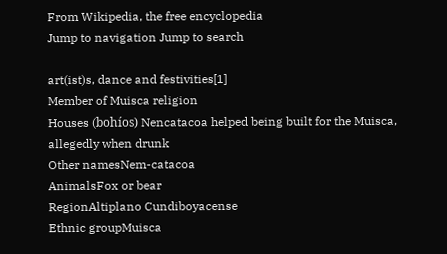From Wikipedia, the free encyclopedia
Jump to navigation Jump to search

art(ist)s, dance and festivities[1]
Member of Muisca religion
Houses (bohíos) Nencatacoa helped being built for the Muisca, allegedly when drunk
Other namesNem-catacoa
AnimalsFox or bear
RegionAltiplano Cundiboyacense
Ethnic groupMuisca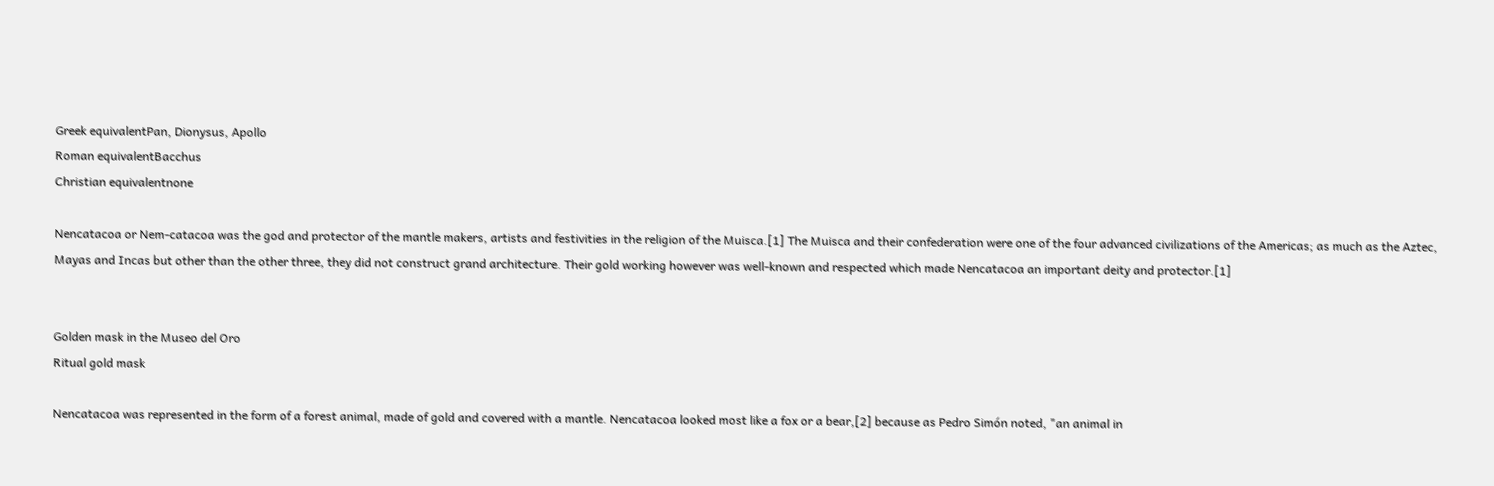Greek equivalentPan, Dionysus, Apollo
Roman equivalentBacchus
Christian equivalentnone

Nencatacoa or Nem-catacoa was the god and protector of the mantle makers, artists and festivities in the religion of the Muisca.[1] The Muisca and their confederation were one of the four advanced civilizations of the Americas; as much as the Aztec, Mayas and Incas but other than the other three, they did not construct grand architecture. Their gold working however was well-known and respected which made Nencatacoa an important deity and protector.[1]


Golden mask in the Museo del Oro
Ritual gold mask

Nencatacoa was represented in the form of a forest animal, made of gold and covered with a mantle. Nencatacoa looked most like a fox or a bear,[2] because as Pedro Simón noted, "an animal in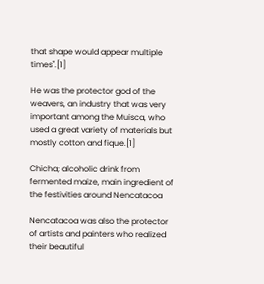that shape would appear multiple times".[1]

He was the protector god of the weavers, an industry that was very important among the Muisca, who used a great variety of materials but mostly cotton and fique.[1]

Chicha; alcoholic drink from fermented maize, main ingredient of the festivities around Nencatacoa

Nencatacoa was also the protector of artists and painters who realized their beautiful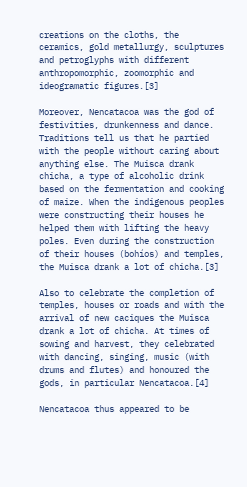creations on the cloths, the ceramics, gold metallurgy, sculptures and petroglyphs with different anthropomorphic, zoomorphic and ideogramatic figures.[3]

Moreover, Nencatacoa was the god of festivities, drunkenness and dance. Traditions tell us that he partied with the people without caring about anything else. The Muisca drank chicha, a type of alcoholic drink based on the fermentation and cooking of maize. When the indigenous peoples were constructing their houses he helped them with lifting the heavy poles. Even during the construction of their houses (bohíos) and temples, the Muisca drank a lot of chicha.[3]

Also to celebrate the completion of temples, houses or roads and with the arrival of new caciques the Muisca drank a lot of chicha. At times of sowing and harvest, they celebrated with dancing, singing, music (with drums and flutes) and honoured the gods, in particular Nencatacoa.[4]

Nencatacoa thus appeared to be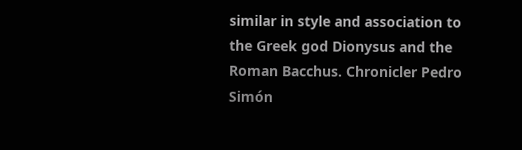similar in style and association to the Greek god Dionysus and the Roman Bacchus. Chronicler Pedro Simón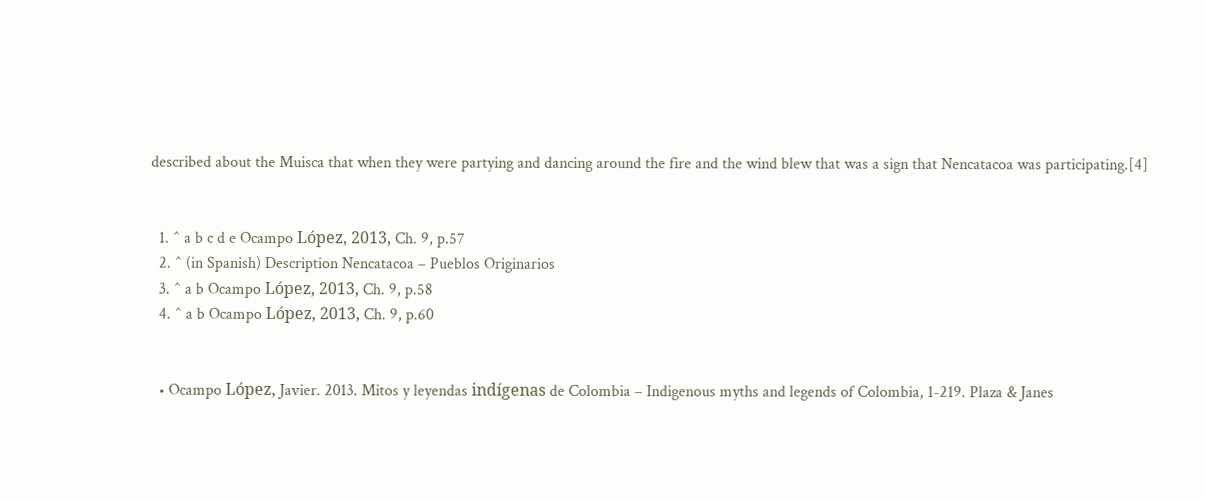described about the Muisca that when they were partying and dancing around the fire and the wind blew that was a sign that Nencatacoa was participating.[4]


  1. ^ a b c d e Ocampo López, 2013, Ch. 9, p.57
  2. ^ (in Spanish) Description Nencatacoa – Pueblos Originarios
  3. ^ a b Ocampo López, 2013, Ch. 9, p.58
  4. ^ a b Ocampo López, 2013, Ch. 9, p.60


  • Ocampo López, Javier. 2013. Mitos y leyendas indígenas de Colombia – Indigenous myths and legends of Colombia, 1-219. Plaza & Janes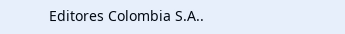Editores Colombia S.A..